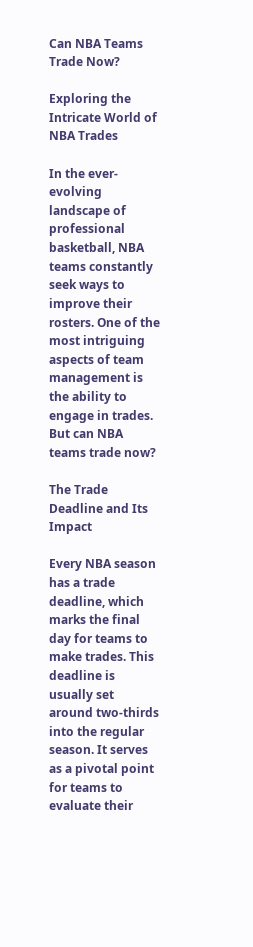Can NBA Teams Trade Now?

Exploring the Intricate World of NBA Trades

In the ever-evolving landscape of professional basketball, NBA teams constantly seek ways to improve their rosters. One of the most intriguing aspects of team management is the ability to engage in trades. But can NBA teams trade now?

The Trade Deadline and Its Impact

Every NBA season has a trade deadline, which marks the final day for teams to make trades. This deadline is usually set around two-thirds into the regular season. It serves as a pivotal point for teams to evaluate their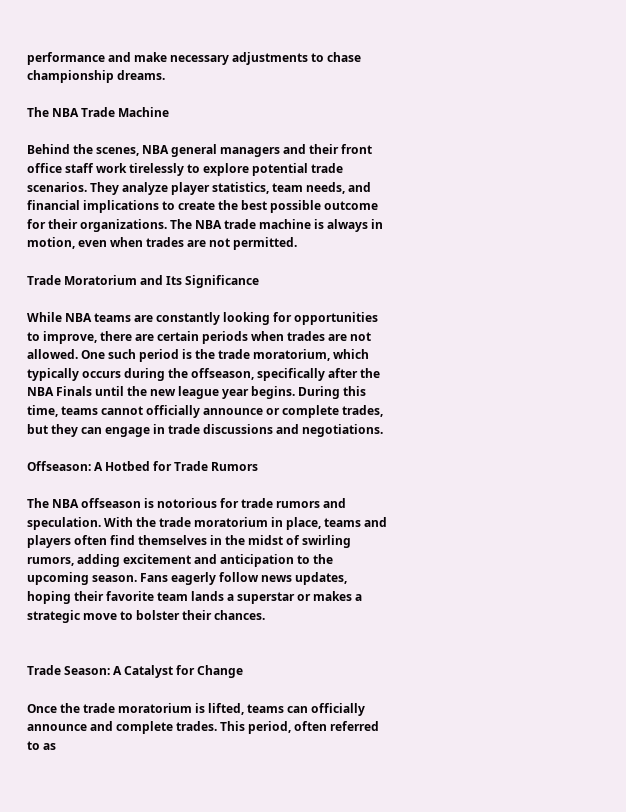performance and make necessary adjustments to chase championship dreams.

The NBA Trade Machine

Behind the scenes, NBA general managers and their front office staff work tirelessly to explore potential trade scenarios. They analyze player statistics, team needs, and financial implications to create the best possible outcome for their organizations. The NBA trade machine is always in motion, even when trades are not permitted.

Trade Moratorium and Its Significance

While NBA teams are constantly looking for opportunities to improve, there are certain periods when trades are not allowed. One such period is the trade moratorium, which typically occurs during the offseason, specifically after the NBA Finals until the new league year begins. During this time, teams cannot officially announce or complete trades, but they can engage in trade discussions and negotiations.

Offseason: A Hotbed for Trade Rumors

The NBA offseason is notorious for trade rumors and speculation. With the trade moratorium in place, teams and players often find themselves in the midst of swirling rumors, adding excitement and anticipation to the upcoming season. Fans eagerly follow news updates, hoping their favorite team lands a superstar or makes a strategic move to bolster their chances.


Trade Season: A Catalyst for Change

Once the trade moratorium is lifted, teams can officially announce and complete trades. This period, often referred to as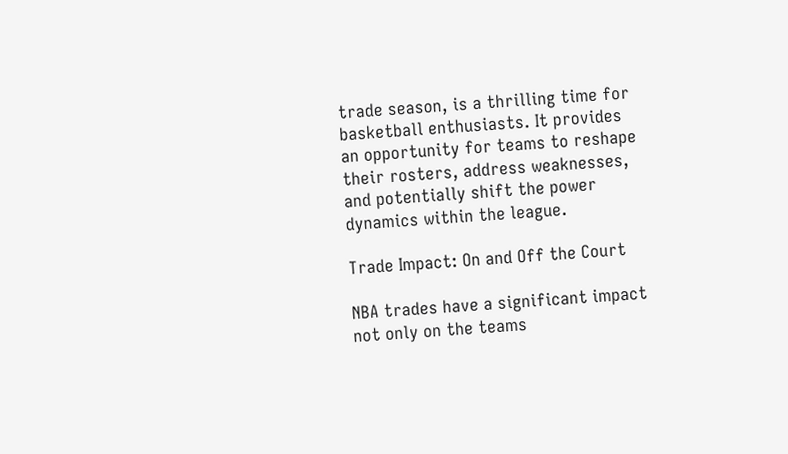trade season, is a thrilling time for basketball enthusiasts. It provides an opportunity for teams to reshape their rosters, address weaknesses, and potentially shift the power dynamics within the league.

Trade Impact: On and Off the Court

NBA trades have a significant impact not only on the teams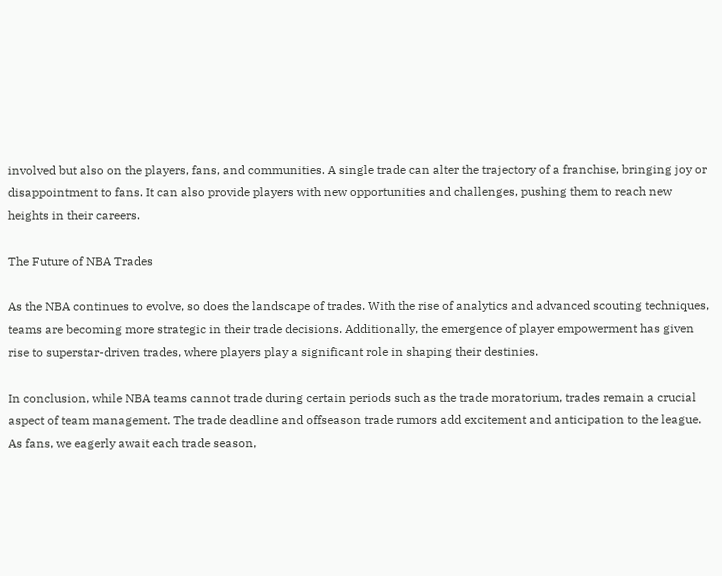involved but also on the players, fans, and communities. A single trade can alter the trajectory of a franchise, bringing joy or disappointment to fans. It can also provide players with new opportunities and challenges, pushing them to reach new heights in their careers.

The Future of NBA Trades

As the NBA continues to evolve, so does the landscape of trades. With the rise of analytics and advanced scouting techniques, teams are becoming more strategic in their trade decisions. Additionally, the emergence of player empowerment has given rise to superstar-driven trades, where players play a significant role in shaping their destinies.

In conclusion, while NBA teams cannot trade during certain periods such as the trade moratorium, trades remain a crucial aspect of team management. The trade deadline and offseason trade rumors add excitement and anticipation to the league. As fans, we eagerly await each trade season,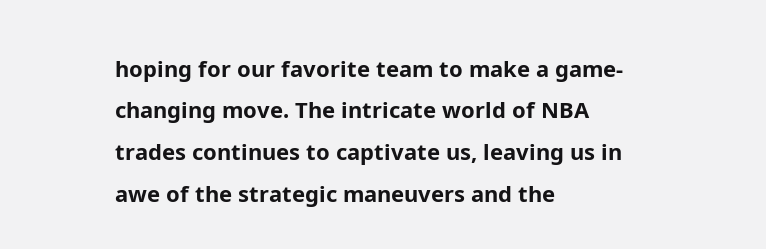hoping for our favorite team to make a game-changing move. The intricate world of NBA trades continues to captivate us, leaving us in awe of the strategic maneuvers and the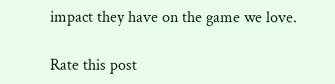impact they have on the game we love.

Rate this post